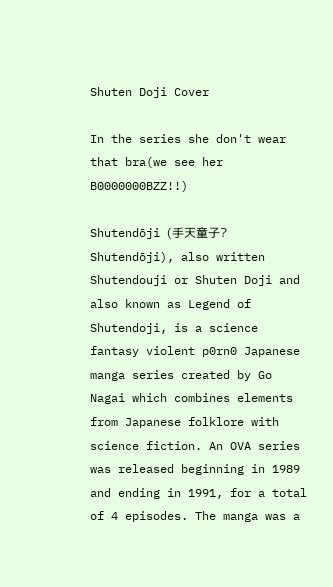Shuten Doji Cover

In the series she don't wear that bra(we see her B0000000BZZ!!)

Shutendōji (手天童子? Shutendōji), also written Shutendouji or Shuten Doji and also known as Legend of Shutendoji, is a science fantasy violent p0rn0 Japanese manga series created by Go Nagai which combines elements from Japanese folklore with science fiction. An OVA series was released beginning in 1989 and ending in 1991, for a total of 4 episodes. The manga was a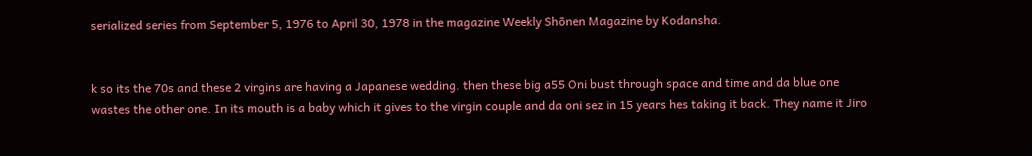serialized series from September 5, 1976 to April 30, 1978 in the magazine Weekly Shōnen Magazine by Kodansha.


k so its the 70s and these 2 virgins are having a Japanese wedding. then these big a55 Oni bust through space and time and da blue one wastes the other one. In its mouth is a baby which it gives to the virgin couple and da oni sez in 15 years hes taking it back. They name it Jiro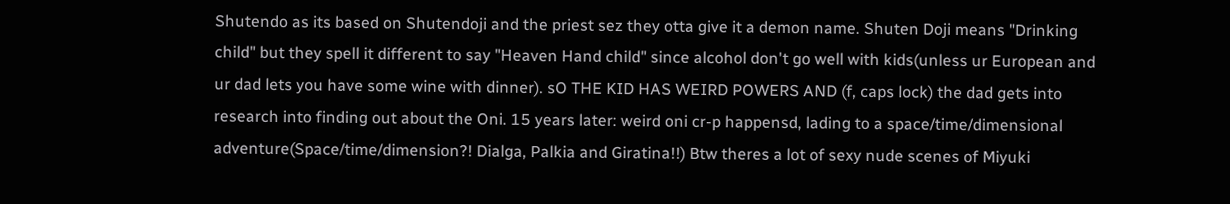Shutendo as its based on Shutendoji and the priest sez they otta give it a demon name. Shuten Doji means "Drinking child" but they spell it different to say "Heaven Hand child" since alcohol don't go well with kids(unless ur European and ur dad lets you have some wine with dinner). sO THE KID HAS WEIRD POWERS AND (f, caps lock) the dad gets into research into finding out about the Oni. 15 years later: weird oni cr-p happensd, lading to a space/time/dimensional adventure(Space/time/dimension?! Dialga, Palkia and Giratina!!) Btw theres a lot of sexy nude scenes of Miyuki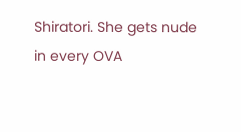Shiratori. She gets nude in every OVA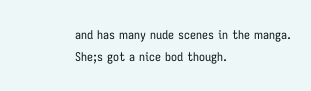and has many nude scenes in the manga. She;s got a nice bod though.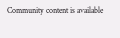Community content is available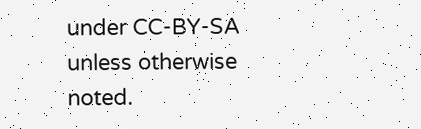under CC-BY-SA unless otherwise noted.